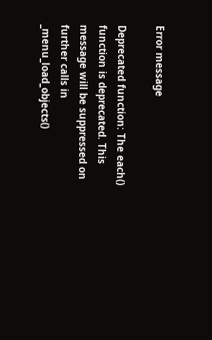Error message

Deprecated function: The each() function is deprecated. This message will be suppressed on further calls in _menu_load_objects()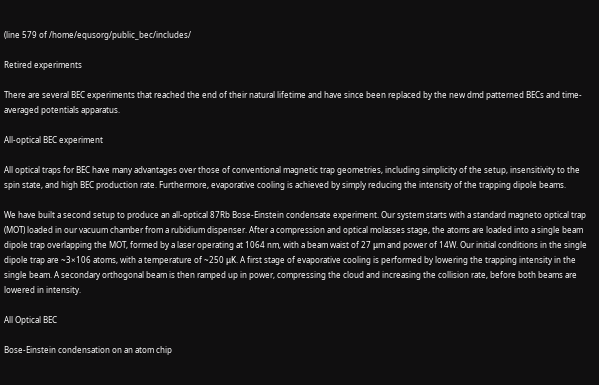(line 579 of /home/equsorg/public_bec/includes/

Retired experiments

There are several BEC experiments that reached the end of their natural lifetime and have since been replaced by the new dmd patterned BECs and time-averaged potentials apparatus.

All-optical BEC experiment

All optical traps for BEC have many advantages over those of conventional magnetic trap geometries, including simplicity of the setup, insensitivity to the spin state, and high BEC production rate. Furthermore, evaporative cooling is achieved by simply reducing the intensity of the trapping dipole beams.

We have built a second setup to produce an all-optical 87Rb Bose-Einstein condensate experiment. Our system starts with a standard magneto optical trap (MOT) loaded in our vacuum chamber from a rubidium dispenser. After a compression and optical molasses stage, the atoms are loaded into a single beam dipole trap overlapping the MOT, formed by a laser operating at 1064 nm, with a beam waist of 27 μm and power of 14W. Our initial conditions in the single dipole trap are ~3×106 atoms, with a temperature of ~250 μK. A first stage of evaporative cooling is performed by lowering the trapping intensity in the single beam. A secondary orthogonal beam is then ramped up in power, compressing the cloud and increasing the collision rate, before both beams are lowered in intensity.

All Optical BEC

Bose-Einstein condensation on an atom chip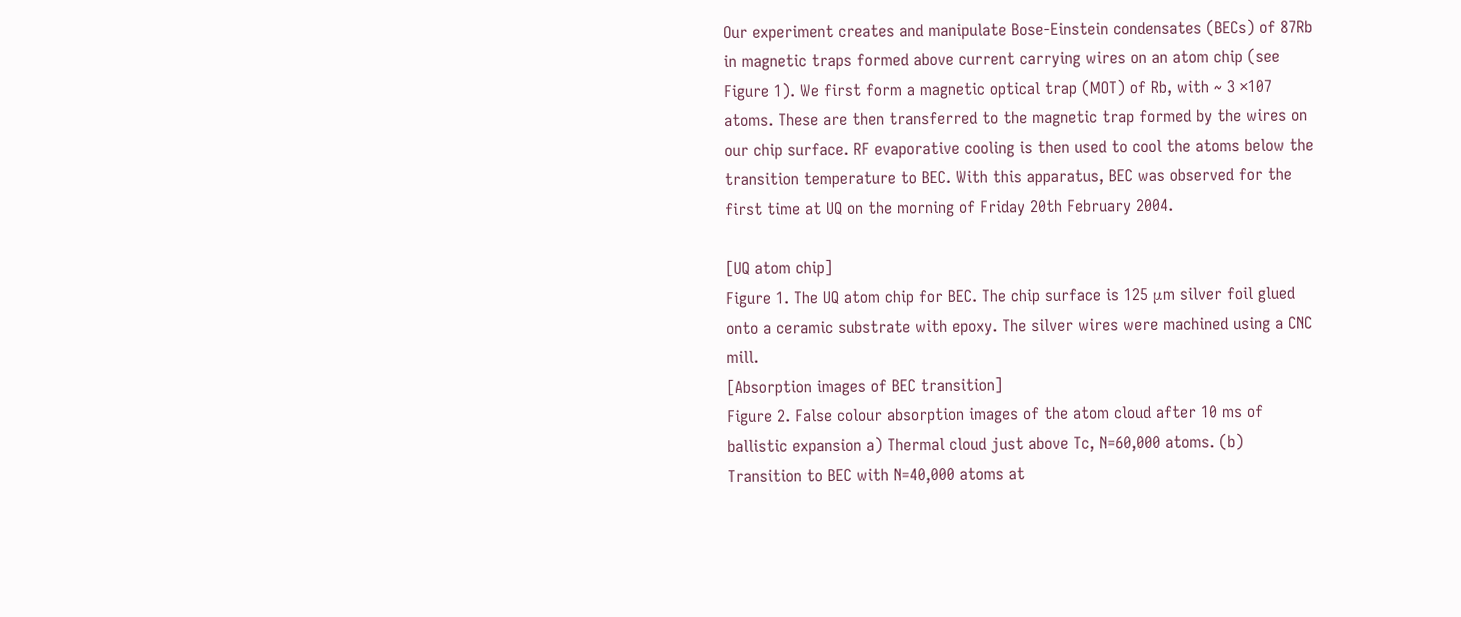Our experiment creates and manipulate Bose-Einstein condensates (BECs) of 87Rb in magnetic traps formed above current carrying wires on an atom chip (see Figure 1). We first form a magnetic optical trap (MOT) of Rb, with ~ 3 ×107 atoms. These are then transferred to the magnetic trap formed by the wires on our chip surface. RF evaporative cooling is then used to cool the atoms below the transition temperature to BEC. With this apparatus, BEC was observed for the first time at UQ on the morning of Friday 20th February 2004.

[UQ atom chip]
Figure 1. The UQ atom chip for BEC. The chip surface is 125 μm silver foil glued onto a ceramic substrate with epoxy. The silver wires were machined using a CNC mill.
[Absorption images of BEC transition]
Figure 2. False colour absorption images of the atom cloud after 10 ms of ballistic expansion a) Thermal cloud just above Tc, N=60,000 atoms. (b) Transition to BEC with N=40,000 atoms at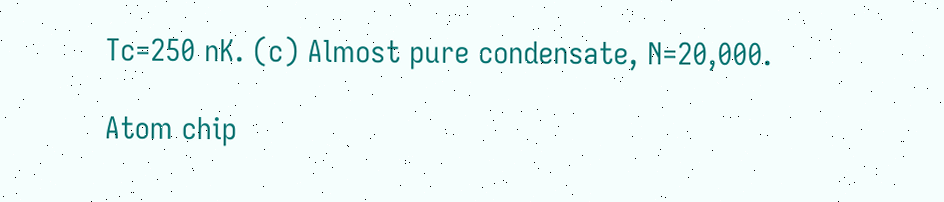Tc=250 nK. (c) Almost pure condensate, N=20,000.

Atom chip